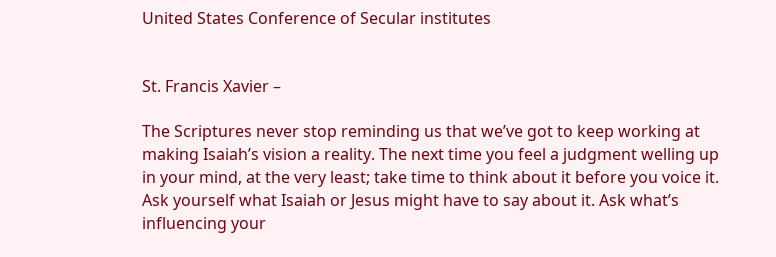United States Conference of Secular institutes


St. Francis Xavier –

The Scriptures never stop reminding us that we’ve got to keep working at making Isaiah’s vision a reality. The next time you feel a judgment welling up in your mind, at the very least; take time to think about it before you voice it. Ask yourself what Isaiah or Jesus might have to say about it. Ask what’s influencing your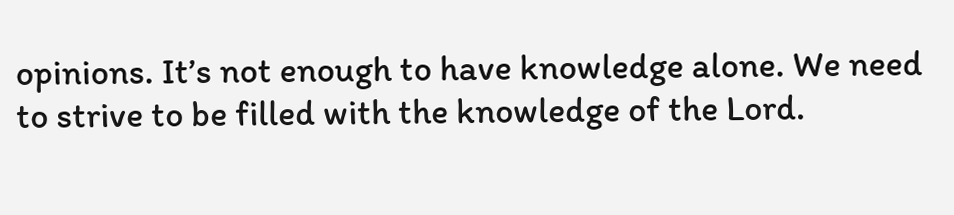opinions. It’s not enough to have knowledge alone. We need to strive to be filled with the knowledge of the Lord.